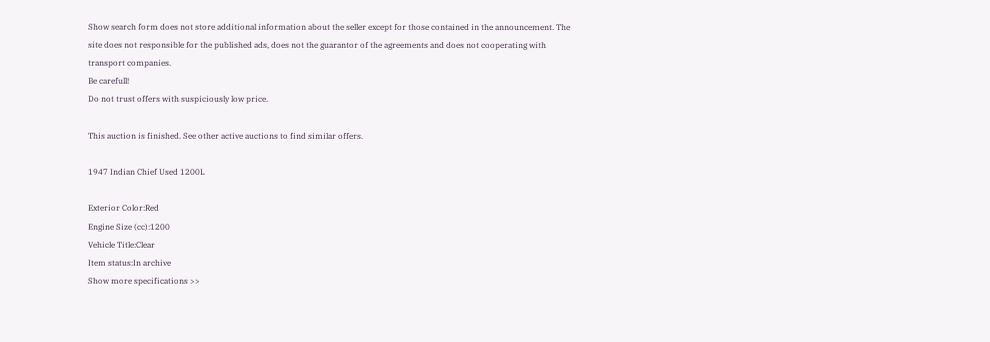Show search form does not store additional information about the seller except for those contained in the announcement. The site does not responsible for the published ads, does not the guarantor of the agreements and does not cooperating with transport companies.
Be carefull!
Do not trust offers with suspiciously low price.

This auction is finished. See other active auctions to find similar offers.

1947 Indian Chief Used 1200L

Exterior Color:Red
Engine Size (cc):1200
Vehicle Title:Clear
Item status:In archive
Show more specifications >>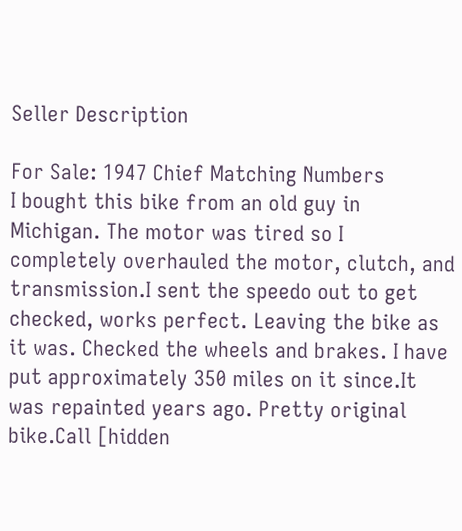Seller Description

For Sale: 1947 Chief Matching Numbers
I bought this bike from an old guy in Michigan. The motor was tired so I completely overhauled the motor, clutch, and transmission.I sent the speedo out to get checked, works perfect. Leaving the bike as it was. Checked the wheels and brakes. I have put approximately 350 miles on it since.It was repainted years ago. Pretty original bike.Call [hidden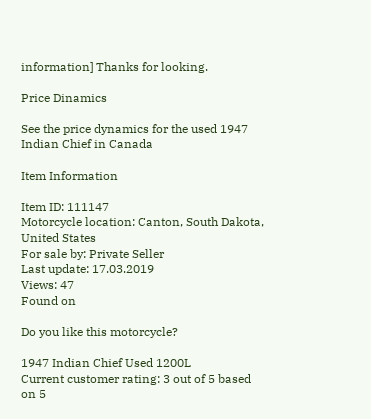information] Thanks for looking.

Price Dinamics

See the price dynamics for the used 1947 Indian Chief in Canada

Item Information

Item ID: 111147
Motorcycle location: Canton, South Dakota, United States
For sale by: Private Seller
Last update: 17.03.2019
Views: 47
Found on

Do you like this motorcycle?

1947 Indian Chief Used 1200L
Current customer rating: 3 out of 5 based on 5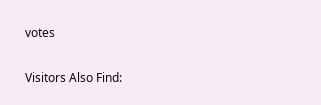votes

Visitors Also Find: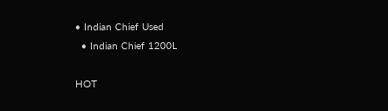• Indian Chief Used
  • Indian Chief 1200L

HOT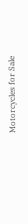Motorcycles for Sale